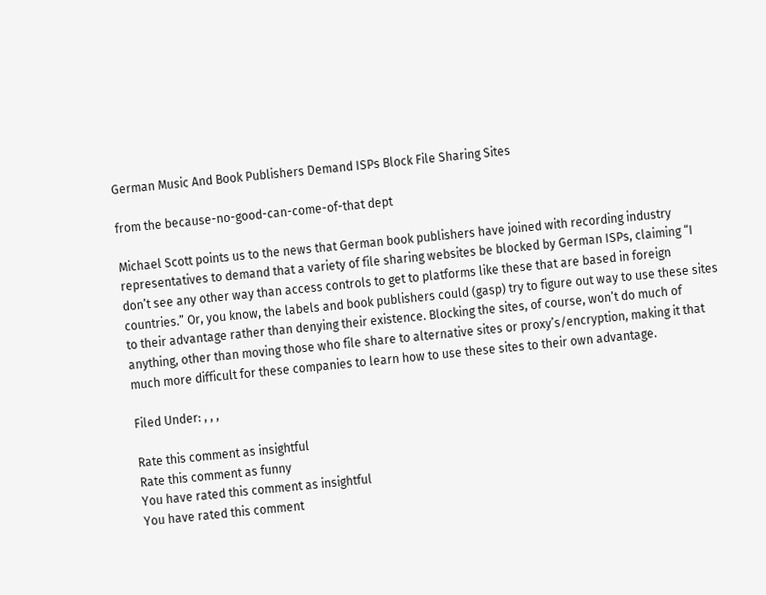German Music And Book Publishers Demand ISPs Block File Sharing Sites

from the because-no-good-can-come-of-that dept

Michael Scott points us to the news that German book publishers have joined with recording industry representatives to demand that a variety of file sharing websites be blocked by German ISPs, claiming “I don’t see any other way than access controls to get to platforms like these that are based in foreign countries.” Or, you know, the labels and book publishers could (gasp) try to figure out way to use these sites to their advantage rather than denying their existence. Blocking the sites, of course, won’t do much of anything, other than moving those who file share to alternative sites or proxy’s/encryption, making it that much more difficult for these companies to learn how to use these sites to their own advantage.

Filed Under: , , ,

Rate this comment as insightful
Rate this comment as funny
You have rated this comment as insightful
You have rated this comment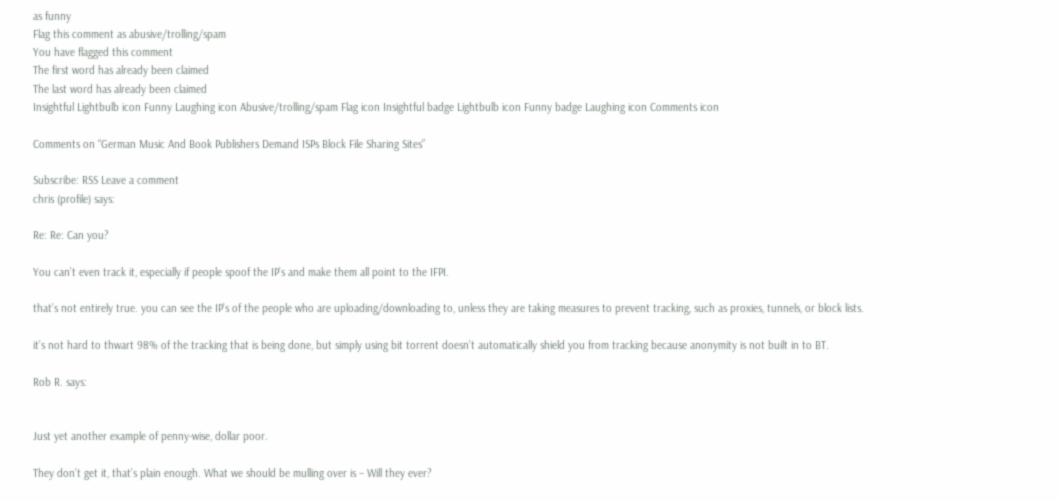as funny
Flag this comment as abusive/trolling/spam
You have flagged this comment
The first word has already been claimed
The last word has already been claimed
Insightful Lightbulb icon Funny Laughing icon Abusive/trolling/spam Flag icon Insightful badge Lightbulb icon Funny badge Laughing icon Comments icon

Comments on “German Music And Book Publishers Demand ISPs Block File Sharing Sites”

Subscribe: RSS Leave a comment
chris (profile) says:

Re: Re: Can you?

You can’t even track it, especially if people spoof the IP’s and make them all point to the IFPI.

that’s not entirely true. you can see the IP’s of the people who are uploading/downloading to, unless they are taking measures to prevent tracking, such as proxies, tunnels, or block lists.

it’s not hard to thwart 98% of the tracking that is being done, but simply using bit torrent doesn’t automatically shield you from tracking because anonymity is not built in to BT.

Rob R. says:


Just yet another example of penny-wise, dollar poor.

They don’t get it, that’s plain enough. What we should be mulling over is – Will they ever?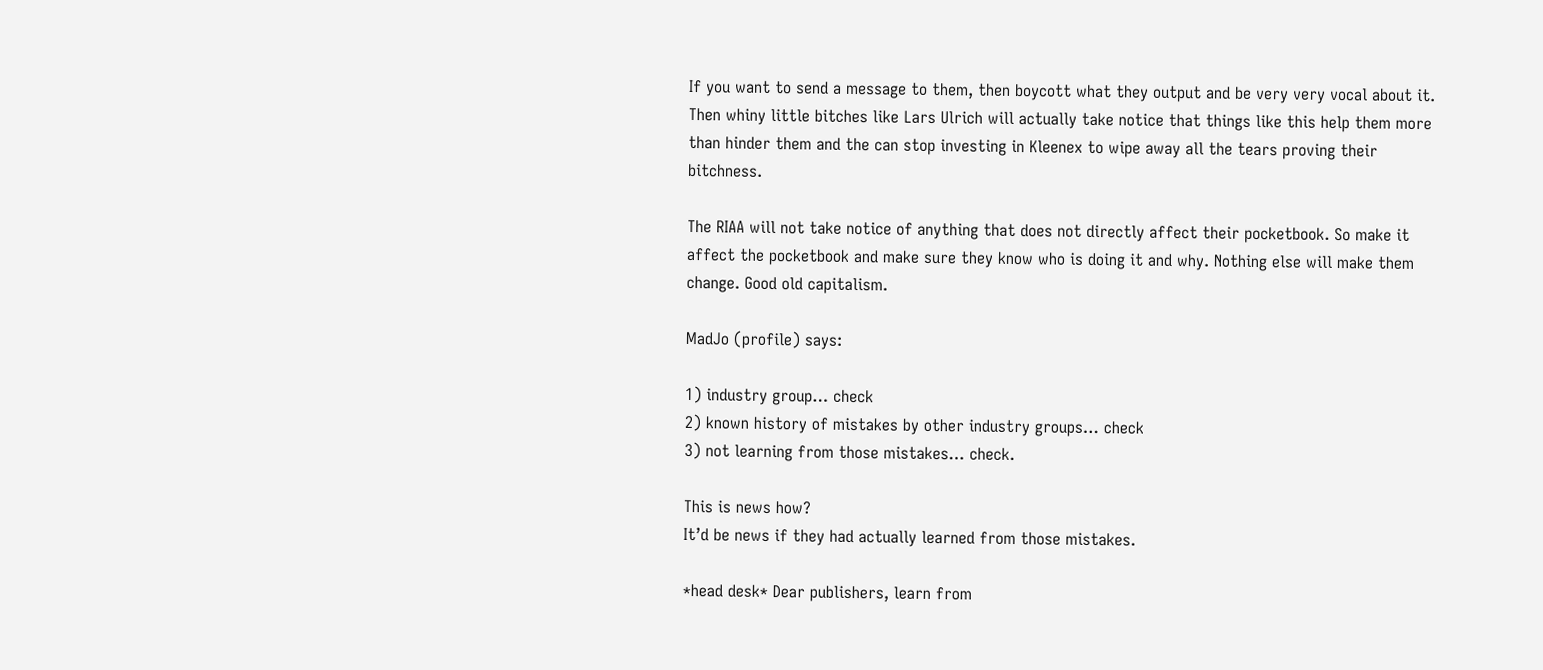If you want to send a message to them, then boycott what they output and be very very vocal about it. Then whiny little bitches like Lars Ulrich will actually take notice that things like this help them more than hinder them and the can stop investing in Kleenex to wipe away all the tears proving their bitchness.

The RIAA will not take notice of anything that does not directly affect their pocketbook. So make it affect the pocketbook and make sure they know who is doing it and why. Nothing else will make them change. Good old capitalism.

MadJo (profile) says:

1) industry group… check
2) known history of mistakes by other industry groups… check
3) not learning from those mistakes… check.

This is news how?
It’d be news if they had actually learned from those mistakes.

*head desk* Dear publishers, learn from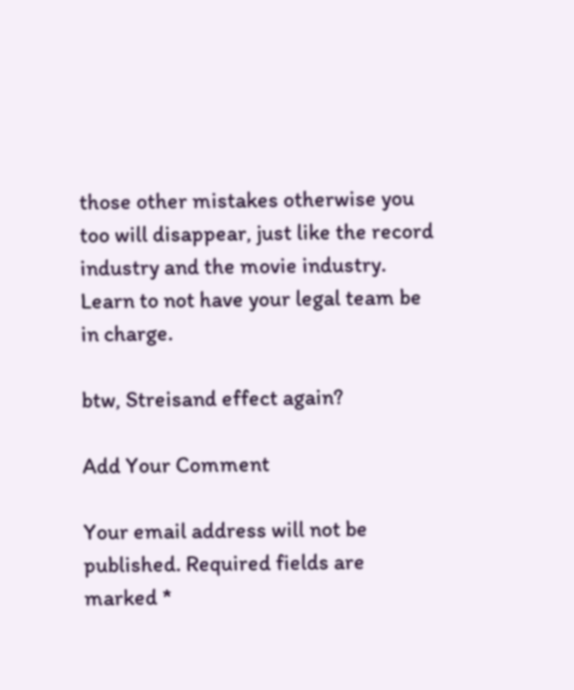those other mistakes otherwise you too will disappear, just like the record industry and the movie industry.
Learn to not have your legal team be in charge.

btw, Streisand effect again?

Add Your Comment

Your email address will not be published. Required fields are marked *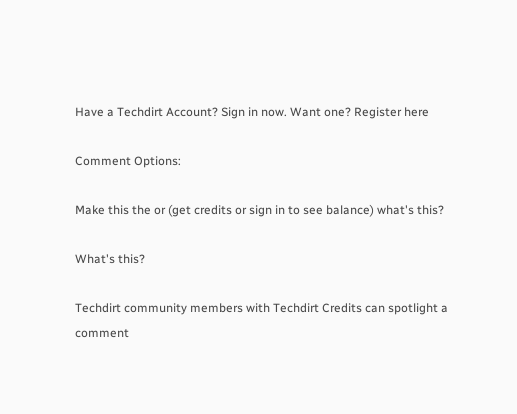Have a Techdirt Account? Sign in now. Want one? Register here

Comment Options:

Make this the or (get credits or sign in to see balance) what's this?

What's this?

Techdirt community members with Techdirt Credits can spotlight a comment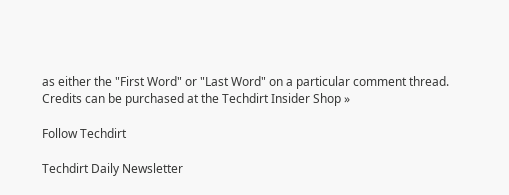as either the "First Word" or "Last Word" on a particular comment thread. Credits can be purchased at the Techdirt Insider Shop »

Follow Techdirt

Techdirt Daily Newsletter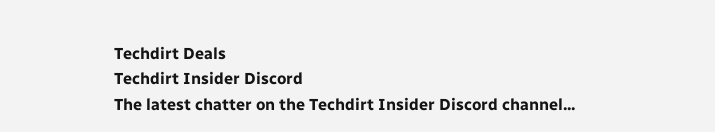Techdirt Deals
Techdirt Insider Discord
The latest chatter on the Techdirt Insider Discord channel...